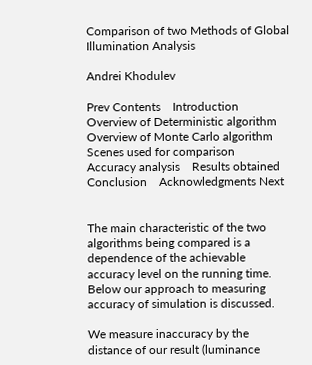Comparison of two Methods of Global Illumination Analysis

Andrei Khodulev

Prev Contents    Introduction    Overview of Deterministic algorithm    Overview of Monte Carlo algorithm    Scenes used for comparison    Accuracy analysis    Results obtained    Conclusion    Acknowledgments Next


The main characteristic of the two algorithms being compared is a dependence of the achievable accuracy level on the running time. Below our approach to measuring accuracy of simulation is discussed.

We measure inaccuracy by the distance of our result (luminance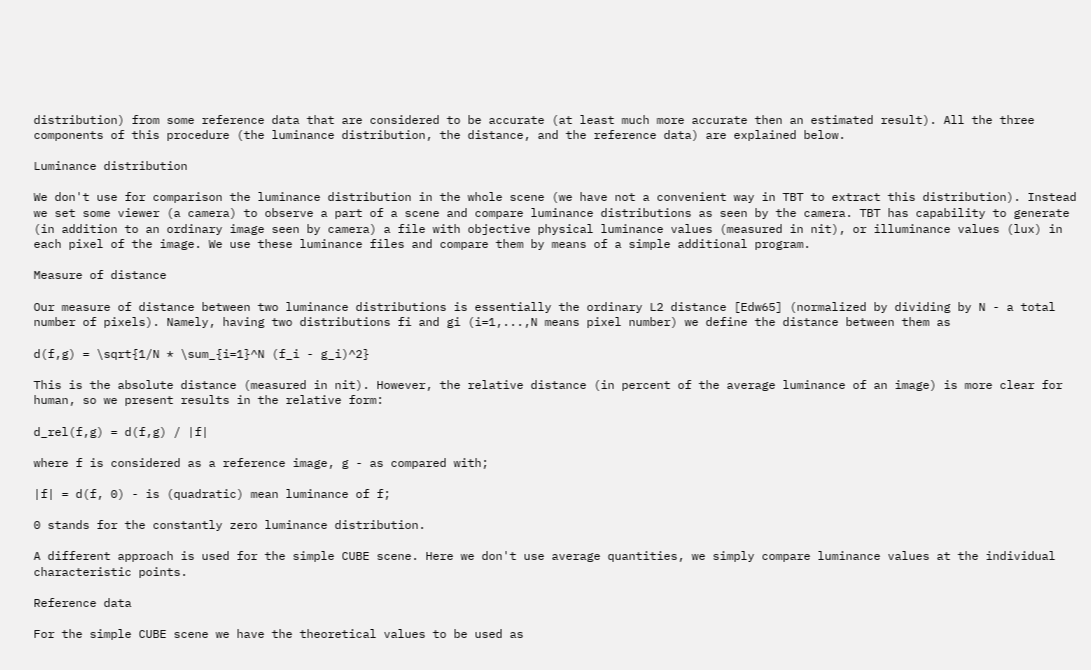distribution) from some reference data that are considered to be accurate (at least much more accurate then an estimated result). All the three components of this procedure (the luminance distribution, the distance, and the reference data) are explained below.

Luminance distribution

We don't use for comparison the luminance distribution in the whole scene (we have not a convenient way in TBT to extract this distribution). Instead we set some viewer (a camera) to observe a part of a scene and compare luminance distributions as seen by the camera. TBT has capability to generate (in addition to an ordinary image seen by camera) a file with objective physical luminance values (measured in nit), or illuminance values (lux) in each pixel of the image. We use these luminance files and compare them by means of a simple additional program.

Measure of distance

Our measure of distance between two luminance distributions is essentially the ordinary L2 distance [Edw65] (normalized by dividing by N - a total number of pixels). Namely, having two distributions fi and gi (i=1,...,N means pixel number) we define the distance between them as

d(f,g) = \sqrt{1/N * \sum_{i=1}^N (f_i - g_i)^2}

This is the absolute distance (measured in nit). However, the relative distance (in percent of the average luminance of an image) is more clear for human, so we present results in the relative form:

d_rel(f,g) = d(f,g) / |f|

where f is considered as a reference image, g - as compared with;

|f| = d(f, 0) - is (quadratic) mean luminance of f;

0 stands for the constantly zero luminance distribution.

A different approach is used for the simple CUBE scene. Here we don't use average quantities, we simply compare luminance values at the individual characteristic points.

Reference data

For the simple CUBE scene we have the theoretical values to be used as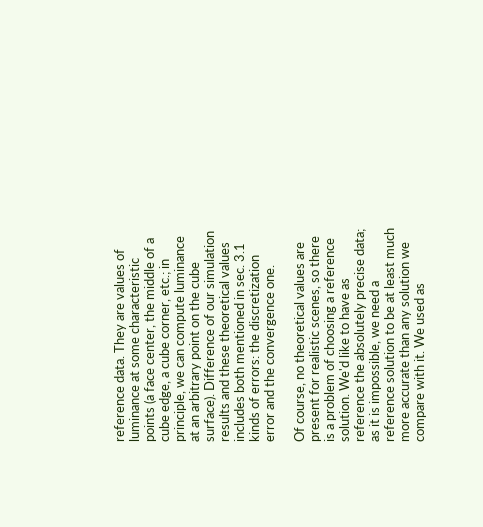reference data. They are values of luminance at some characteristic points (a face center, the middle of a cube edge, a cube corner, etc.; in principle, we can compute luminance at an arbitrary point on the cube surface). Difference of our simulation results and these theoretical values includes both mentioned in sec. 3.1 kinds of errors: the discretization error and the convergence one.

Of course, no theoretical values are present for realistic scenes, so there is a problem of choosing a reference solution. We'd like to have as reference the absolutely precise data; as it is impossible, we need a reference solution to be at least much more accurate than any solution we compare with it. We used as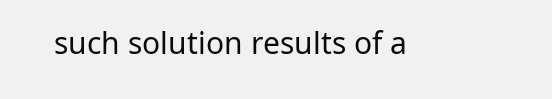such solution results of a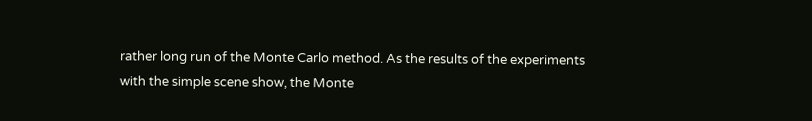rather long run of the Monte Carlo method. As the results of the experiments with the simple scene show, the Monte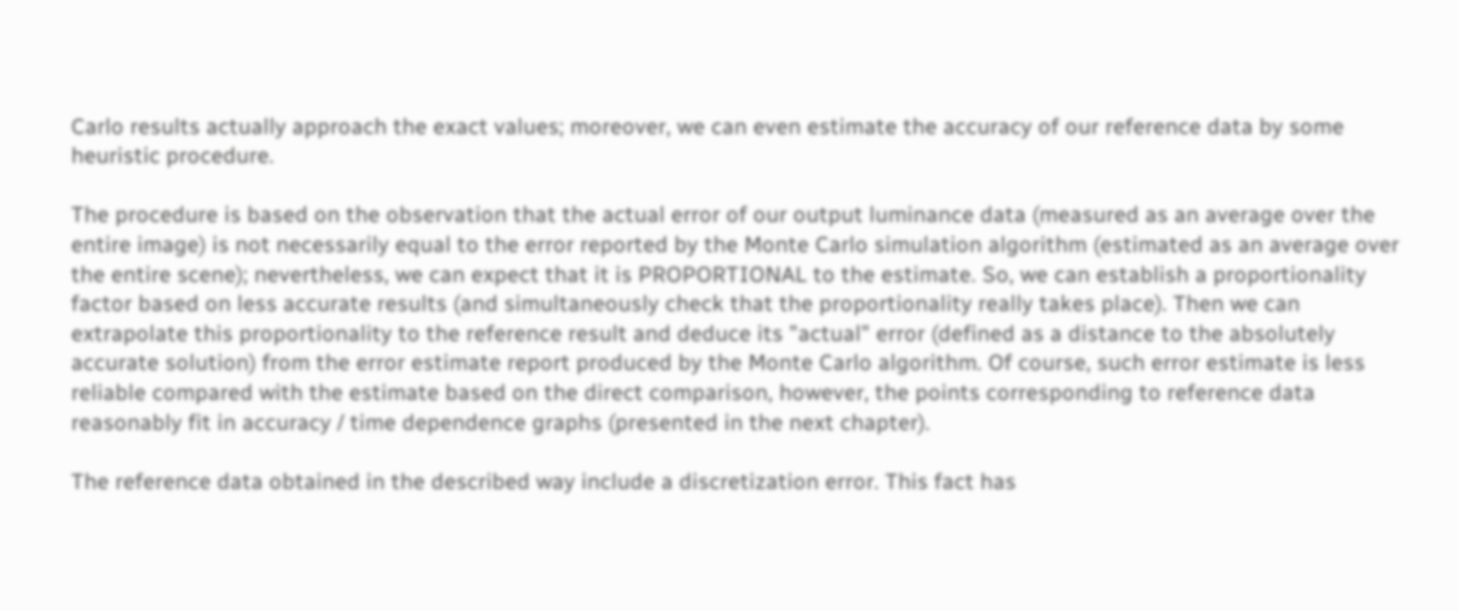Carlo results actually approach the exact values; moreover, we can even estimate the accuracy of our reference data by some heuristic procedure.

The procedure is based on the observation that the actual error of our output luminance data (measured as an average over the entire image) is not necessarily equal to the error reported by the Monte Carlo simulation algorithm (estimated as an average over the entire scene); nevertheless, we can expect that it is PROPORTIONAL to the estimate. So, we can establish a proportionality factor based on less accurate results (and simultaneously check that the proportionality really takes place). Then we can extrapolate this proportionality to the reference result and deduce its "actual" error (defined as a distance to the absolutely accurate solution) from the error estimate report produced by the Monte Carlo algorithm. Of course, such error estimate is less reliable compared with the estimate based on the direct comparison, however, the points corresponding to reference data reasonably fit in accuracy / time dependence graphs (presented in the next chapter).

The reference data obtained in the described way include a discretization error. This fact has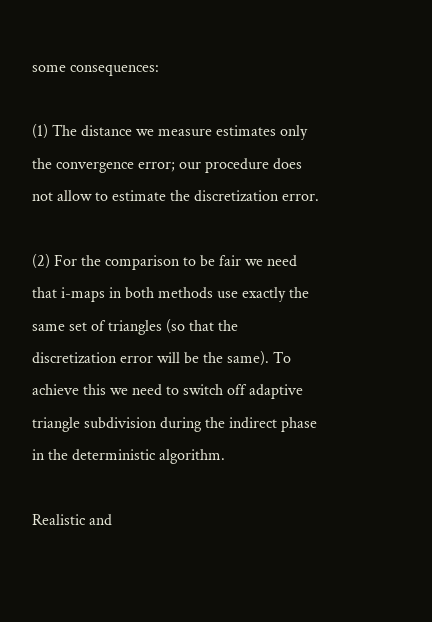some consequences:

(1) The distance we measure estimates only the convergence error; our procedure does not allow to estimate the discretization error.

(2) For the comparison to be fair we need that i-maps in both methods use exactly the same set of triangles (so that the discretization error will be the same). To achieve this we need to switch off adaptive triangle subdivision during the indirect phase in the deterministic algorithm.

Realistic and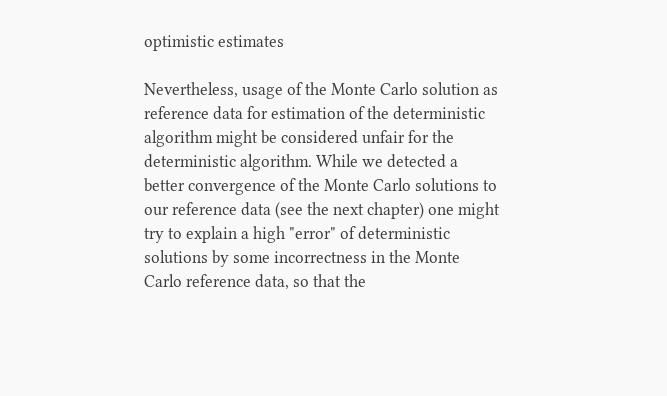optimistic estimates

Nevertheless, usage of the Monte Carlo solution as reference data for estimation of the deterministic algorithm might be considered unfair for the deterministic algorithm. While we detected a better convergence of the Monte Carlo solutions to our reference data (see the next chapter) one might try to explain a high "error" of deterministic solutions by some incorrectness in the Monte Carlo reference data, so that the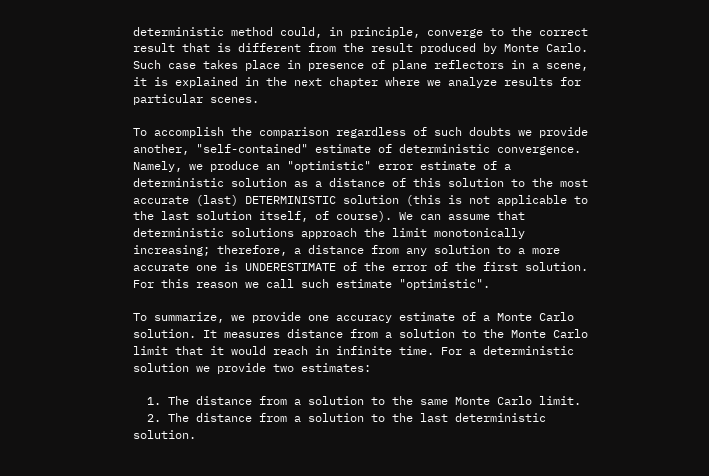deterministic method could, in principle, converge to the correct result that is different from the result produced by Monte Carlo. Such case takes place in presence of plane reflectors in a scene, it is explained in the next chapter where we analyze results for particular scenes.

To accomplish the comparison regardless of such doubts we provide another, "self-contained" estimate of deterministic convergence. Namely, we produce an "optimistic" error estimate of a deterministic solution as a distance of this solution to the most accurate (last) DETERMINISTIC solution (this is not applicable to the last solution itself, of course). We can assume that deterministic solutions approach the limit monotonically increasing; therefore, a distance from any solution to a more accurate one is UNDERESTIMATE of the error of the first solution. For this reason we call such estimate "optimistic".

To summarize, we provide one accuracy estimate of a Monte Carlo solution. It measures distance from a solution to the Monte Carlo limit that it would reach in infinite time. For a deterministic solution we provide two estimates:

  1. The distance from a solution to the same Monte Carlo limit.
  2. The distance from a solution to the last deterministic solution.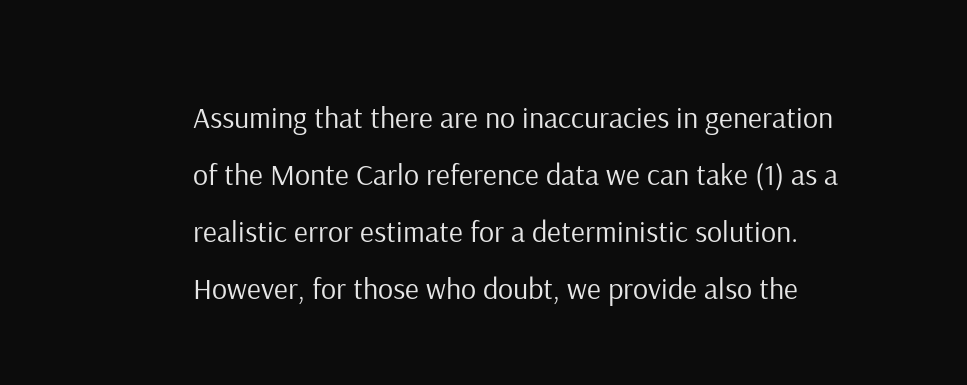Assuming that there are no inaccuracies in generation of the Monte Carlo reference data we can take (1) as a realistic error estimate for a deterministic solution. However, for those who doubt, we provide also the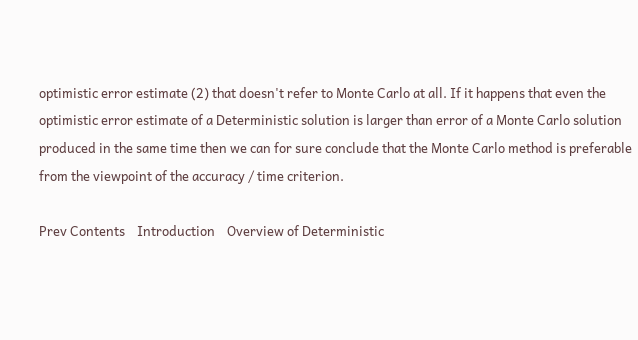optimistic error estimate (2) that doesn't refer to Monte Carlo at all. If it happens that even the optimistic error estimate of a Deterministic solution is larger than error of a Monte Carlo solution produced in the same time then we can for sure conclude that the Monte Carlo method is preferable from the viewpoint of the accuracy / time criterion.

Prev Contents    Introduction    Overview of Deterministic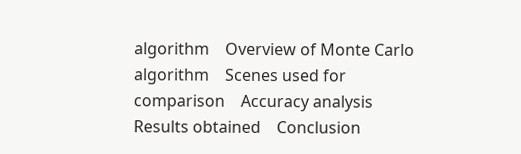algorithm    Overview of Monte Carlo algorithm    Scenes used for comparison    Accuracy analysis    Results obtained    Conclusion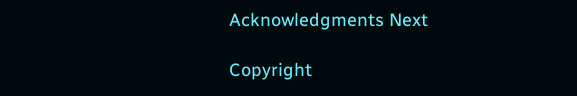Acknowledgments Next

Copyright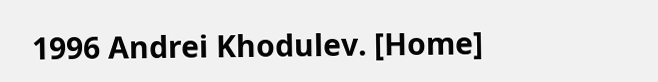1996 Andrei Khodulev. [Home]